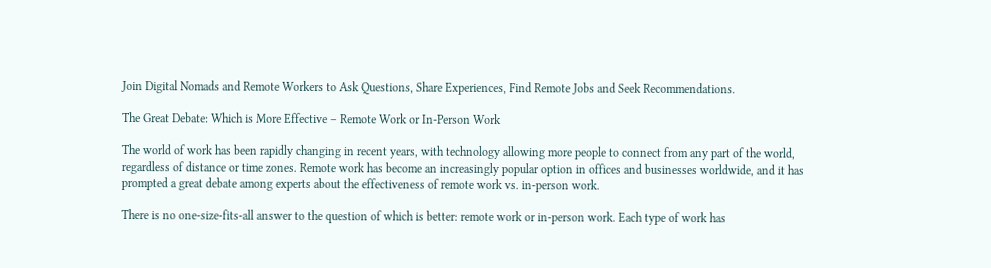Join Digital Nomads and Remote Workers to Ask Questions, Share Experiences, Find Remote Jobs and Seek Recommendations.

The Great Debate: Which is More Effective – Remote Work or In-Person Work

The world of work has been rapidly changing in recent years, with technology allowing more people to connect from any part of the world, regardless of distance or time zones. Remote work has become an increasingly popular option in offices and businesses worldwide, and it has prompted a great debate among experts about the effectiveness of remote work vs. in-person work.

There is no one-size-fits-all answer to the question of which is better: remote work or in-person work. Each type of work has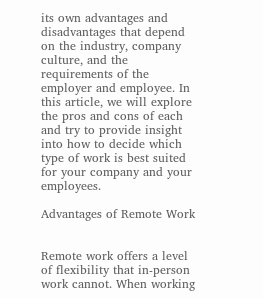its own advantages and disadvantages that depend on the industry, company culture, and the requirements of the employer and employee. In this article, we will explore the pros and cons of each and try to provide insight into how to decide which type of work is best suited for your company and your employees.

Advantages of Remote Work


Remote work offers a level of flexibility that in-person work cannot. When working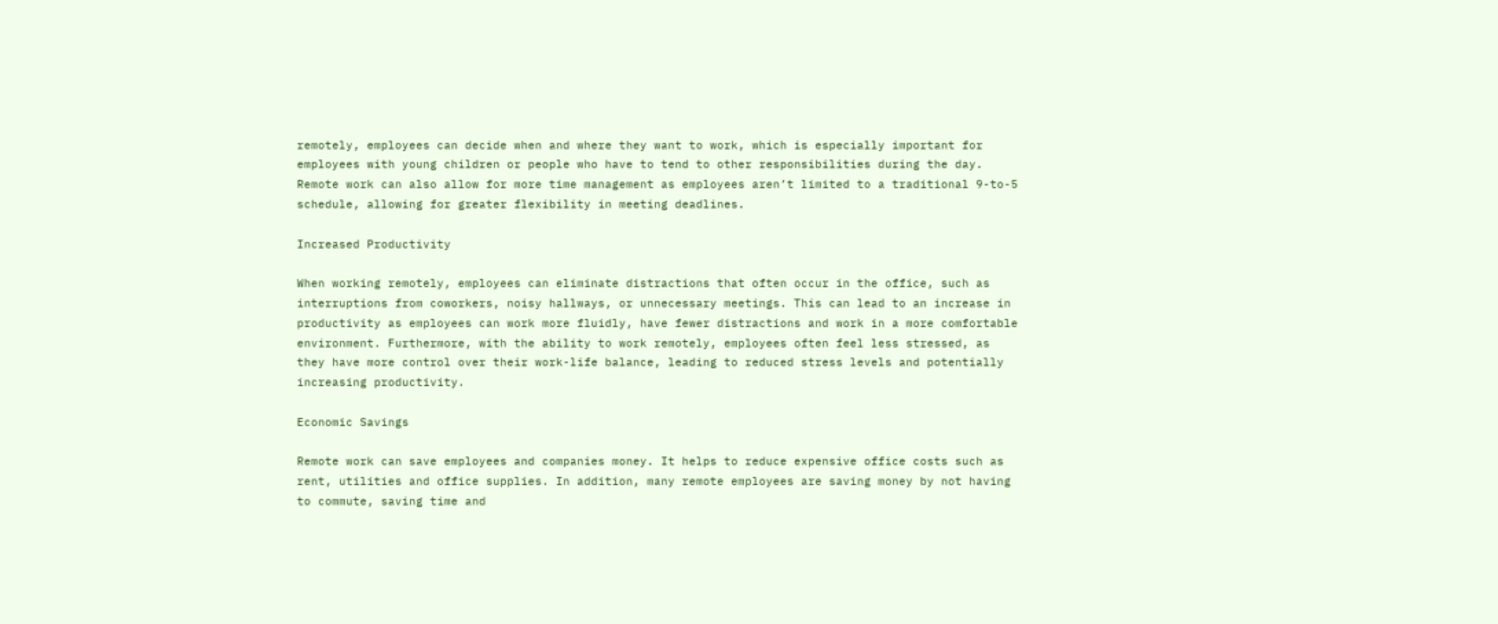remotely, employees can decide when and where they want to work, which is especially important for employees with young children or people who have to tend to other responsibilities during the day. Remote work can also allow for more time management as employees aren’t limited to a traditional 9-to-5 schedule, allowing for greater flexibility in meeting deadlines.

Increased Productivity

When working remotely, employees can eliminate distractions that often occur in the office, such as interruptions from coworkers, noisy hallways, or unnecessary meetings. This can lead to an increase in productivity as employees can work more fluidly, have fewer distractions and work in a more comfortable environment. Furthermore, with the ability to work remotely, employees often feel less stressed, as they have more control over their work-life balance, leading to reduced stress levels and potentially increasing productivity.

Economic Savings

Remote work can save employees and companies money. It helps to reduce expensive office costs such as rent, utilities and office supplies. In addition, many remote employees are saving money by not having to commute, saving time and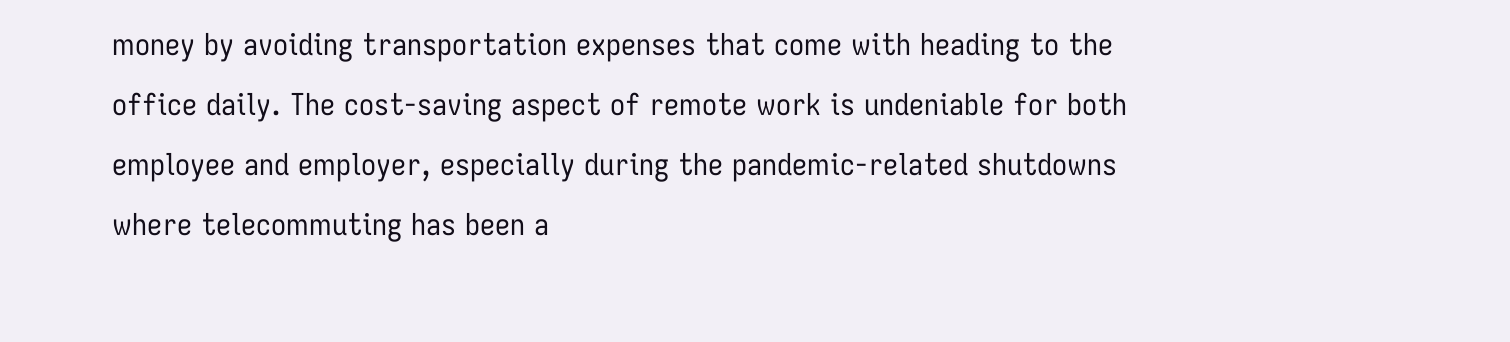money by avoiding transportation expenses that come with heading to the office daily. The cost-saving aspect of remote work is undeniable for both employee and employer, especially during the pandemic-related shutdowns where telecommuting has been a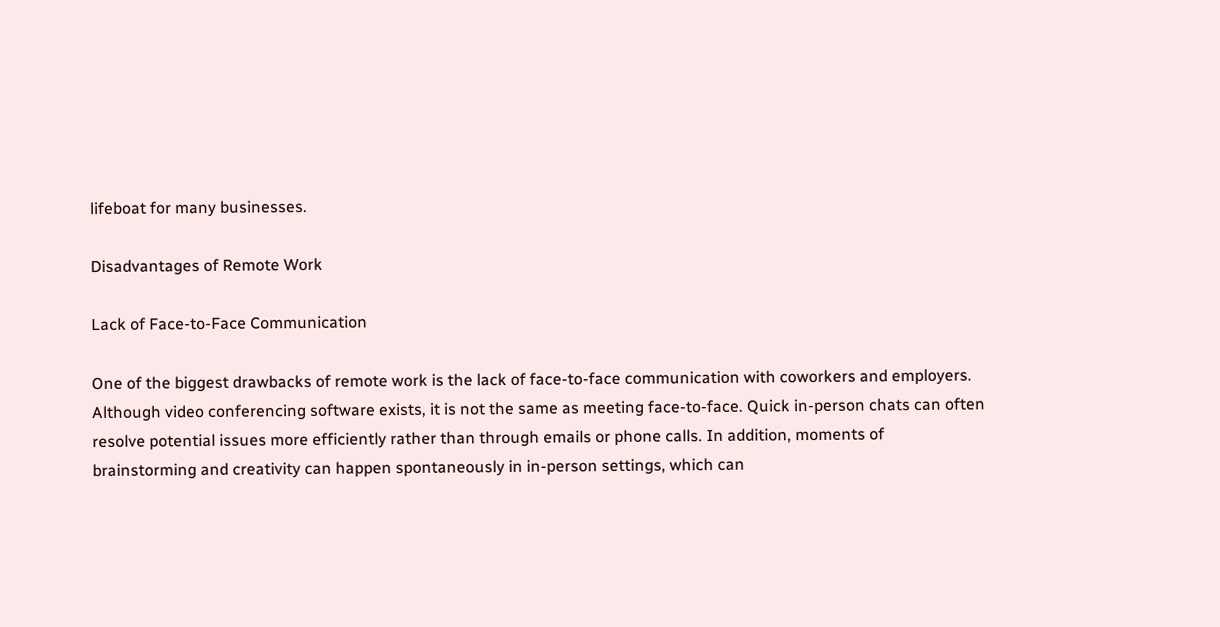lifeboat for many businesses.

Disadvantages of Remote Work

Lack of Face-to-Face Communication

One of the biggest drawbacks of remote work is the lack of face-to-face communication with coworkers and employers. Although video conferencing software exists, it is not the same as meeting face-to-face. Quick in-person chats can often resolve potential issues more efficiently rather than through emails or phone calls. In addition, moments of brainstorming and creativity can happen spontaneously in in-person settings, which can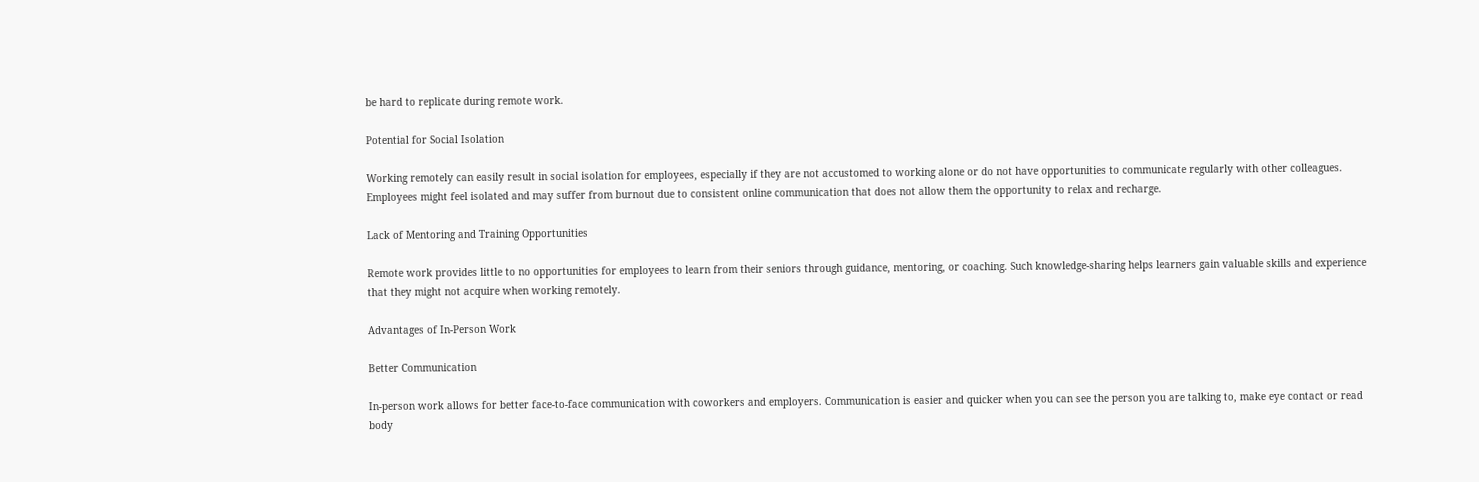be hard to replicate during remote work.

Potential for Social Isolation

Working remotely can easily result in social isolation for employees, especially if they are not accustomed to working alone or do not have opportunities to communicate regularly with other colleagues. Employees might feel isolated and may suffer from burnout due to consistent online communication that does not allow them the opportunity to relax and recharge.

Lack of Mentoring and Training Opportunities

Remote work provides little to no opportunities for employees to learn from their seniors through guidance, mentoring, or coaching. Such knowledge-sharing helps learners gain valuable skills and experience that they might not acquire when working remotely.

Advantages of In-Person Work

Better Communication

In-person work allows for better face-to-face communication with coworkers and employers. Communication is easier and quicker when you can see the person you are talking to, make eye contact or read body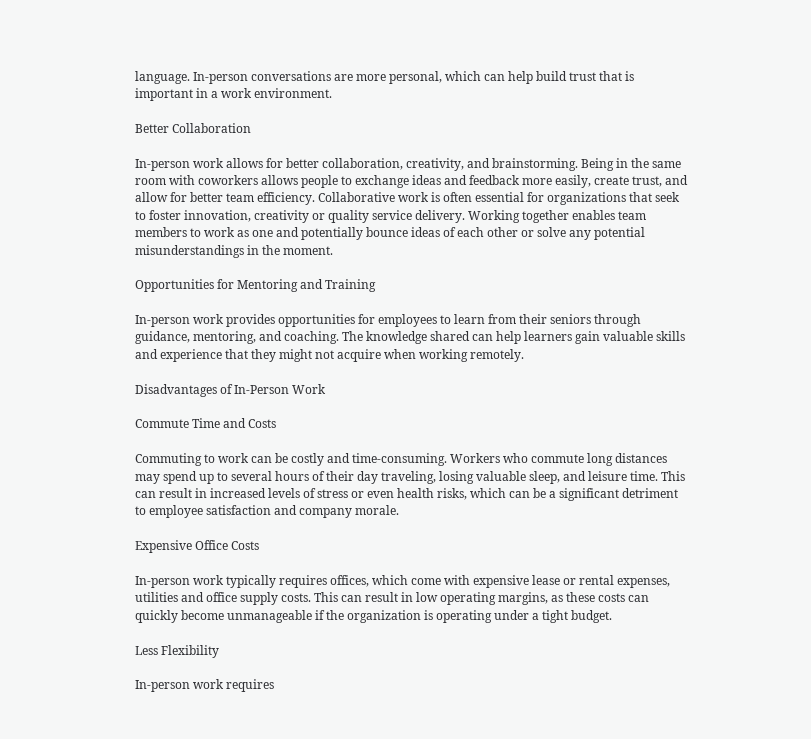language. In-person conversations are more personal, which can help build trust that is important in a work environment.

Better Collaboration

In-person work allows for better collaboration, creativity, and brainstorming. Being in the same room with coworkers allows people to exchange ideas and feedback more easily, create trust, and allow for better team efficiency. Collaborative work is often essential for organizations that seek to foster innovation, creativity or quality service delivery. Working together enables team members to work as one and potentially bounce ideas of each other or solve any potential misunderstandings in the moment.

Opportunities for Mentoring and Training

In-person work provides opportunities for employees to learn from their seniors through guidance, mentoring, and coaching. The knowledge shared can help learners gain valuable skills and experience that they might not acquire when working remotely.

Disadvantages of In-Person Work

Commute Time and Costs

Commuting to work can be costly and time-consuming. Workers who commute long distances may spend up to several hours of their day traveling, losing valuable sleep, and leisure time. This can result in increased levels of stress or even health risks, which can be a significant detriment to employee satisfaction and company morale.

Expensive Office Costs

In-person work typically requires offices, which come with expensive lease or rental expenses, utilities and office supply costs. This can result in low operating margins, as these costs can quickly become unmanageable if the organization is operating under a tight budget.

Less Flexibility

In-person work requires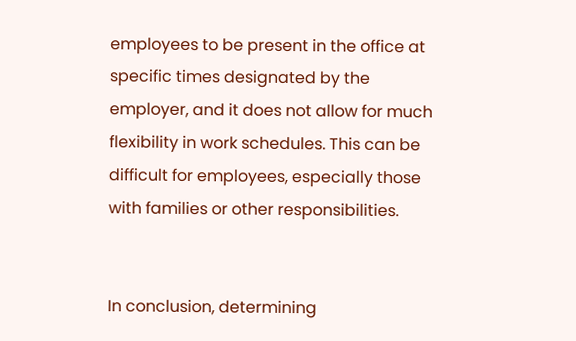employees to be present in the office at specific times designated by the employer, and it does not allow for much flexibility in work schedules. This can be difficult for employees, especially those with families or other responsibilities.


In conclusion, determining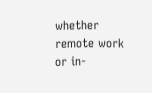whether remote work or in-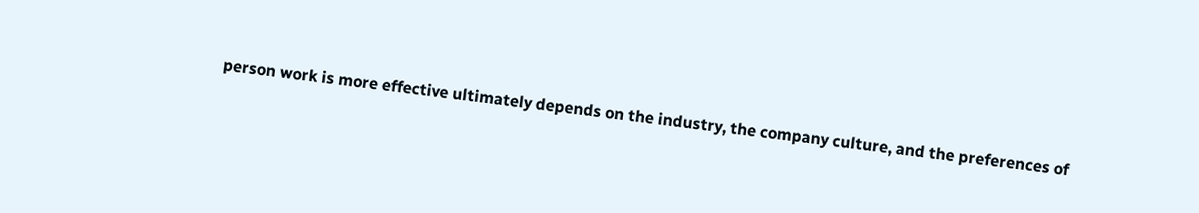person work is more effective ultimately depends on the industry, the company culture, and the preferences of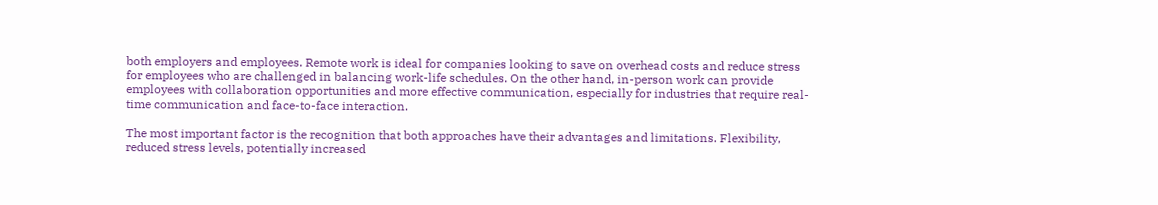both employers and employees. Remote work is ideal for companies looking to save on overhead costs and reduce stress for employees who are challenged in balancing work-life schedules. On the other hand, in-person work can provide employees with collaboration opportunities and more effective communication, especially for industries that require real-time communication and face-to-face interaction.

The most important factor is the recognition that both approaches have their advantages and limitations. Flexibility, reduced stress levels, potentially increased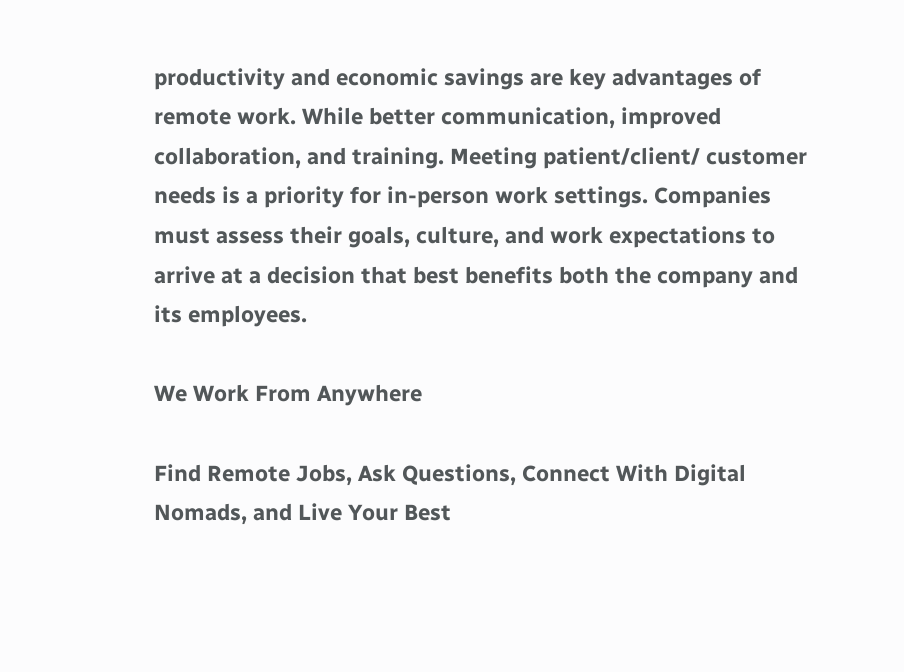productivity and economic savings are key advantages of remote work. While better communication, improved collaboration, and training. Meeting patient/client/ customer needs is a priority for in-person work settings. Companies must assess their goals, culture, and work expectations to arrive at a decision that best benefits both the company and its employees.

We Work From Anywhere

Find Remote Jobs, Ask Questions, Connect With Digital Nomads, and Live Your Best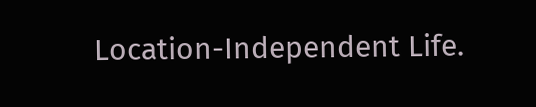Location-Independent Life.